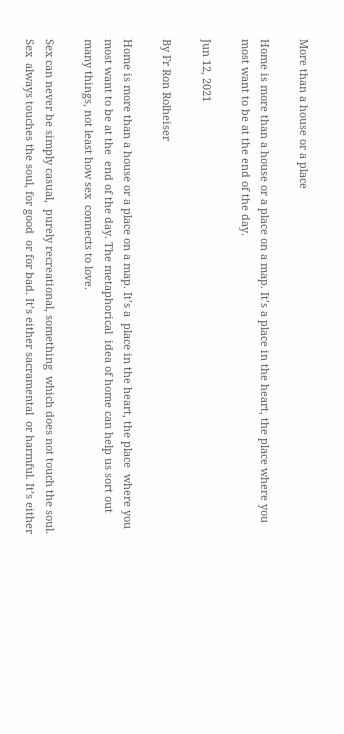More than a house or a place

Home is more than a house or a place on a map. It’s a place in the heart, the place where you most want to be at the end of the day.

Jun 12, 2021

By Fr Ron Rolheiser

Home is more than a house or a place on a map. It’s a  place in the heart, the place  where you most want to be at the  end of the day. The metaphorical  idea of home can help us sort out  many things, not least how sex  connects to love.

Sex can never be simply casual,  purely recreational, something  which does not touch the soul. Sex  always touches the soul, for good  or for bad. It’s either sacramental  or harmful. It’s either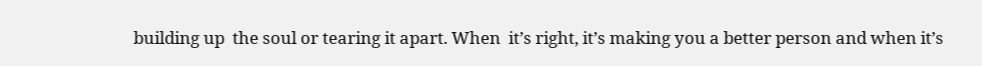building up  the soul or tearing it apart. When  it’s right, it’s making you a better person and when it’s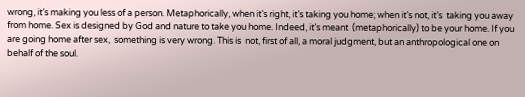wrong, it’s making you less of a person. Metaphorically, when it’s right, it’s taking you home; when it’s not, it’s  taking you away from home. Sex is designed by God and nature to take you home. Indeed, it’s meant  (metaphorically) to be your home. If you are going home after sex,  something is very wrong. This is  not, first of all, a moral judgment, but an anthropological one on behalf of the soul.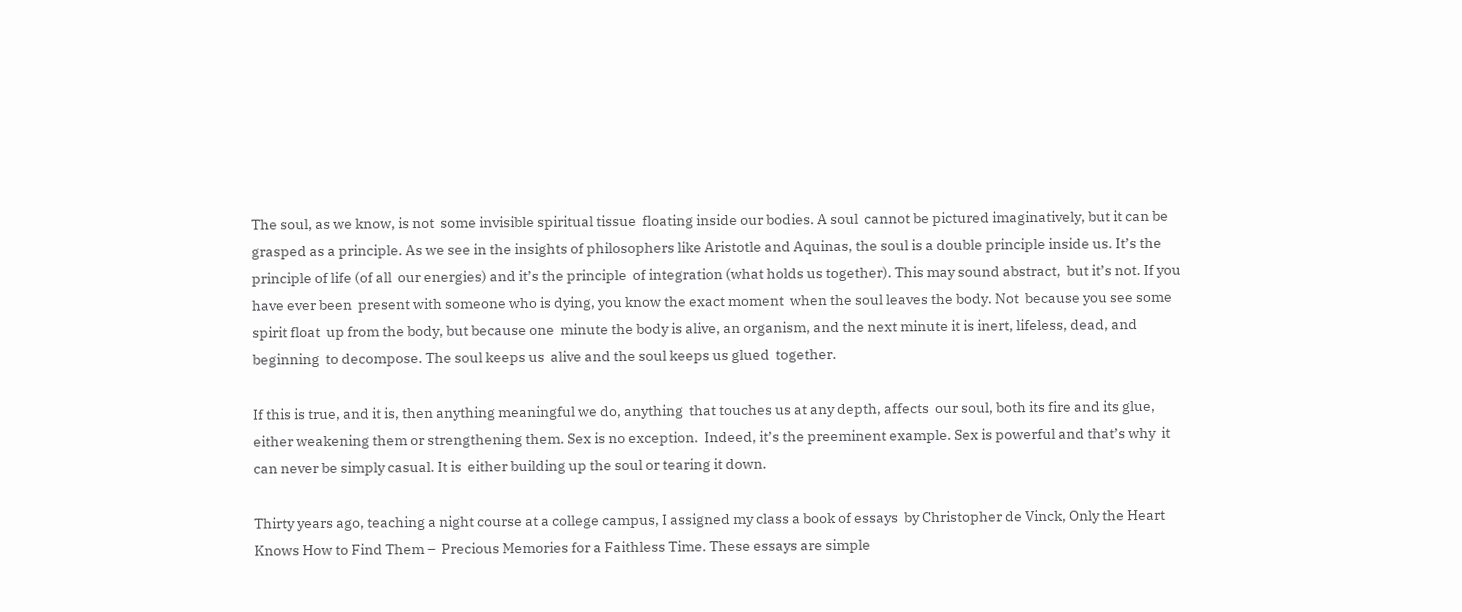The soul, as we know, is not  some invisible spiritual tissue  floating inside our bodies. A soul  cannot be pictured imaginatively, but it can be grasped as a principle. As we see in the insights of philosophers like Aristotle and Aquinas, the soul is a double principle inside us. It’s the principle of life (of all  our energies) and it’s the principle  of integration (what holds us together). This may sound abstract,  but it’s not. If you have ever been  present with someone who is dying, you know the exact moment  when the soul leaves the body. Not  because you see some spirit float  up from the body, but because one  minute the body is alive, an organism, and the next minute it is inert, lifeless, dead, and beginning  to decompose. The soul keeps us  alive and the soul keeps us glued  together.

If this is true, and it is, then anything meaningful we do, anything  that touches us at any depth, affects  our soul, both its fire and its glue,  either weakening them or strengthening them. Sex is no exception.  Indeed, it’s the preeminent example. Sex is powerful and that’s why  it can never be simply casual. It is  either building up the soul or tearing it down.

Thirty years ago, teaching a night course at a college campus, I assigned my class a book of essays  by Christopher de Vinck, Only the Heart Knows How to Find Them –  Precious Memories for a Faithless Time. These essays are simple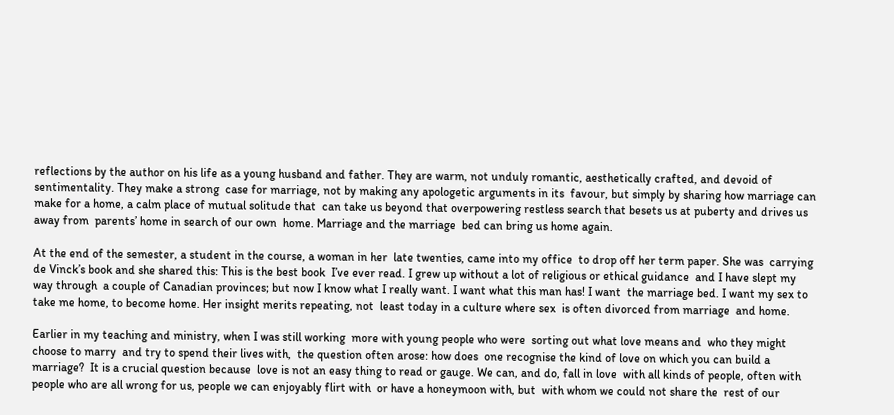reflections by the author on his life as a young husband and father. They are warm, not unduly romantic, aesthetically crafted, and devoid of  sentimentality. They make a strong  case for marriage, not by making any apologetic arguments in its  favour, but simply by sharing how marriage can make for a home, a calm place of mutual solitude that  can take us beyond that overpowering restless search that besets us at puberty and drives us away from  parents’ home in search of our own  home. Marriage and the marriage  bed can bring us home again.

At the end of the semester, a student in the course, a woman in her  late twenties, came into my office  to drop off her term paper. She was  carrying de Vinck’s book and she shared this: This is the best book  I’ve ever read. I grew up without a lot of religious or ethical guidance  and I have slept my way through  a couple of Canadian provinces; but now I know what I really want. I want what this man has! I want  the marriage bed. I want my sex to take me home, to become home. Her insight merits repeating, not  least today in a culture where sex  is often divorced from marriage  and home.

Earlier in my teaching and ministry, when I was still working  more with young people who were  sorting out what love means and  who they might choose to marry  and try to spend their lives with,  the question often arose: how does  one recognise the kind of love on which you can build a marriage?  It is a crucial question because  love is not an easy thing to read or gauge. We can, and do, fall in love  with all kinds of people, often with  people who are all wrong for us, people we can enjoyably flirt with  or have a honeymoon with, but  with whom we could not share the  rest of our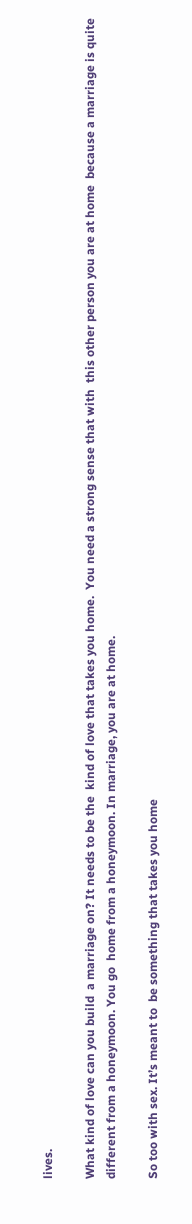lives.

What kind of love can you build  a marriage on? It needs to be the  kind of love that takes you home.  You need a strong sense that with  this other person you are at home  because a marriage is quite different from a honeymoon. You go  home from a honeymoon. In marriage, you are at home.

So too with sex. It’s meant to  be something that takes you home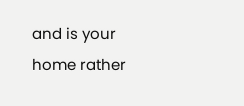and is your home rather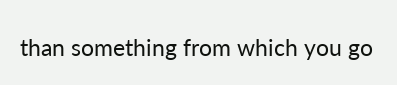than something from which you go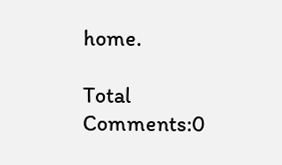home.

Total Comments:0